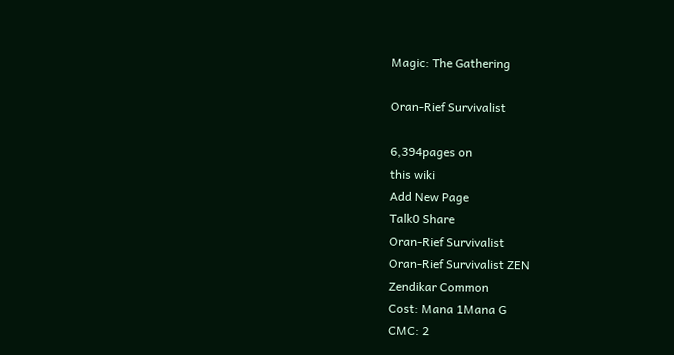Magic: The Gathering

Oran-Rief Survivalist

6,394pages on
this wiki
Add New Page
Talk0 Share
Oran-Rief Survivalist
Oran-Rief Survivalist ZEN
Zendikar Common
Cost: Mana 1Mana G
CMC: 2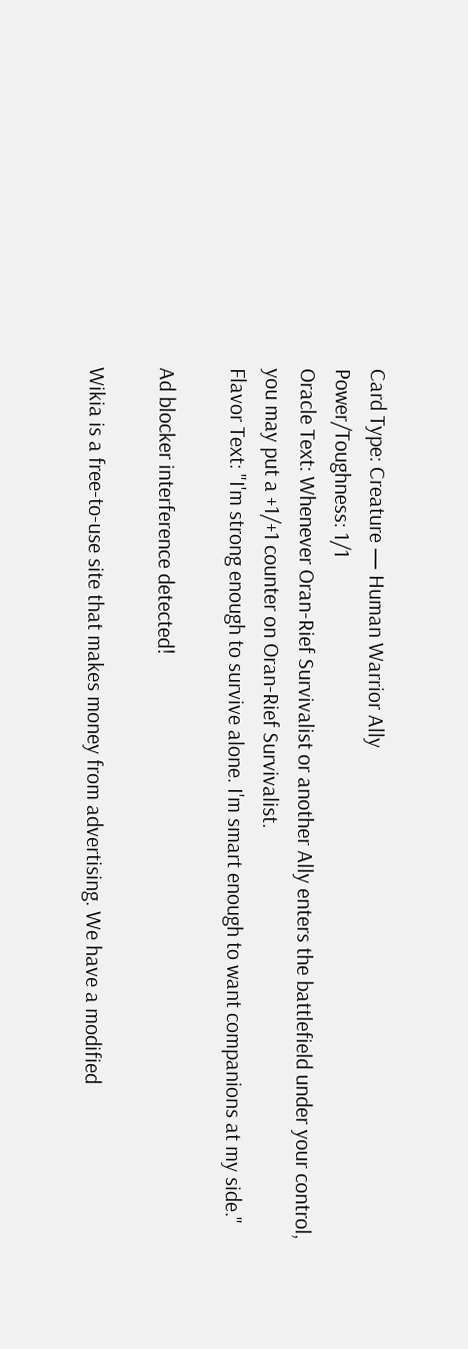Card Type: Creature — Human Warrior Ally
Power/Toughness: 1/1
Oracle Text: Whenever Oran-Rief Survivalist or another Ally enters the battlefield under your control, you may put a +1/+1 counter on Oran-Rief Survivalist.
Flavor Text: "I'm strong enough to survive alone. I'm smart enough to want companions at my side."

Ad blocker interference detected!

Wikia is a free-to-use site that makes money from advertising. We have a modified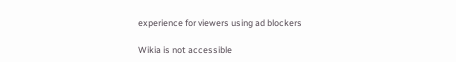experience for viewers using ad blockers

Wikia is not accessible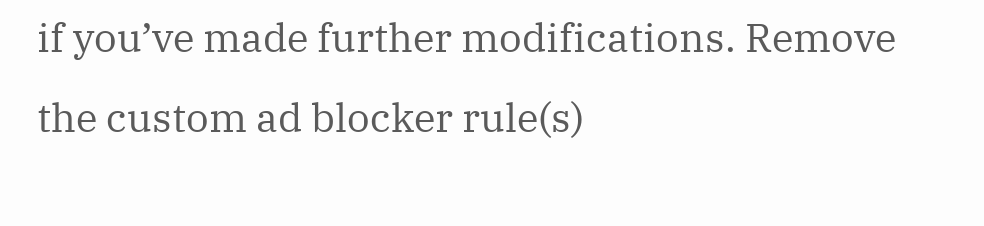if you’ve made further modifications. Remove the custom ad blocker rule(s)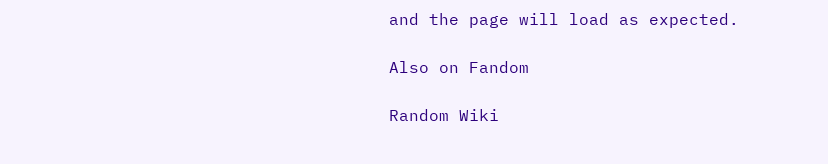and the page will load as expected.

Also on Fandom

Random Wiki